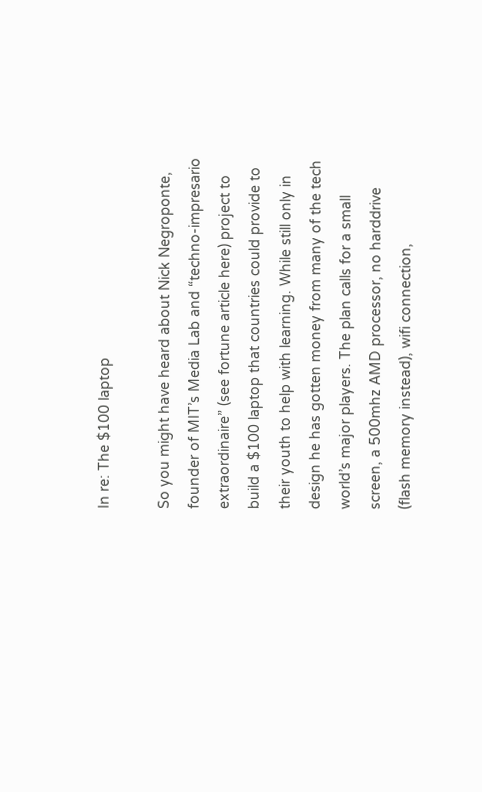In re: The $100 laptop

So you might have heard about Nick Negroponte, founder of MIT’s Media Lab and “techno-impresario extraordinaire” (see fortune article here) project to build a $100 laptop that countries could provide to their youth to help with learning. While still only in design he has gotten money from many of the tech world’s major players. The plan calls for a small screen, a 500mhz AMD processor, no harddrive (flash memory instead), wifi connection,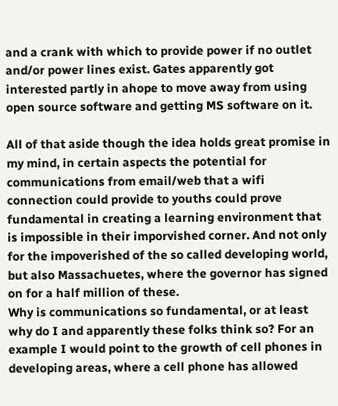and a crank with which to provide power if no outlet and/or power lines exist. Gates apparently got interested partly in ahope to move away from using open source software and getting MS software on it.

All of that aside though the idea holds great promise in my mind, in certain aspects the potential for communications from email/web that a wifi connection could provide to youths could prove fundamental in creating a learning environment that is impossible in their imporvished corner. And not only for the impoverished of the so called developing world, but also Massachuetes, where the governor has signed on for a half million of these.
Why is communications so fundamental, or at least why do I and apparently these folks think so? For an example I would point to the growth of cell phones in developing areas, where a cell phone has allowed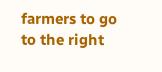farmers to go to the right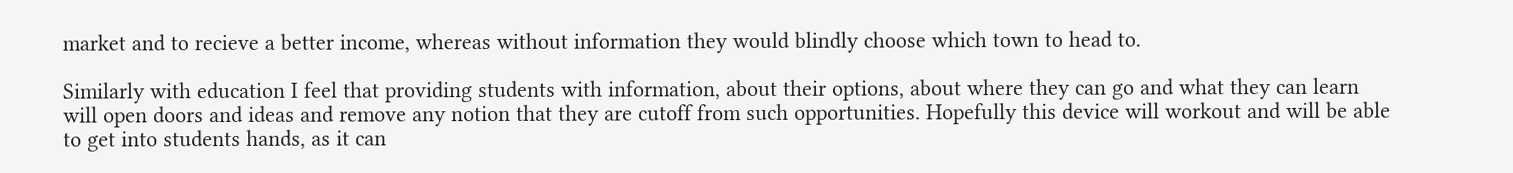market and to recieve a better income, whereas without information they would blindly choose which town to head to.

Similarly with education I feel that providing students with information, about their options, about where they can go and what they can learn will open doors and ideas and remove any notion that they are cutoff from such opportunities. Hopefully this device will workout and will be able to get into students hands, as it can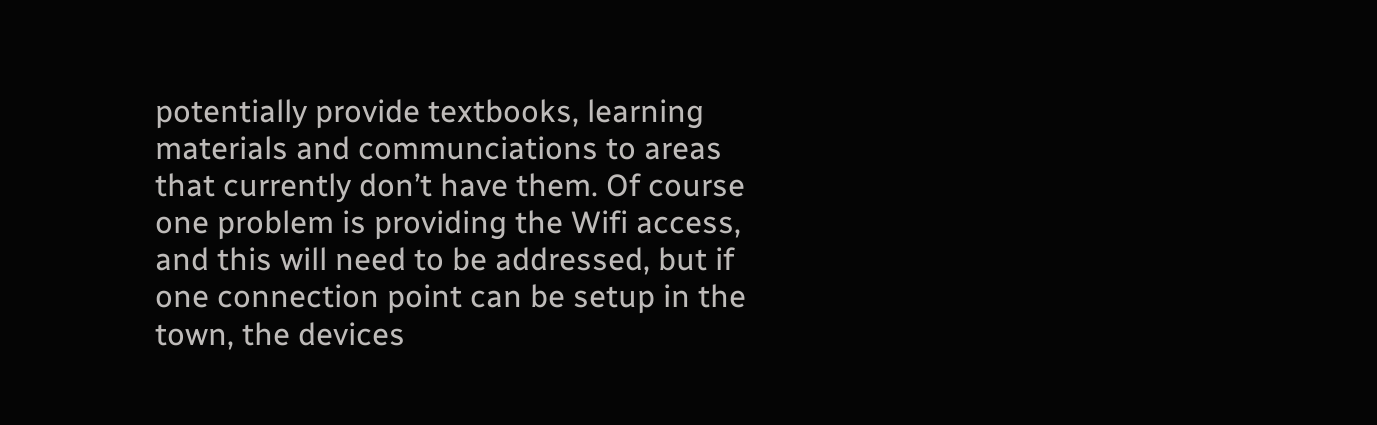potentially provide textbooks, learning materials and communciations to areas that currently don’t have them. Of course one problem is providing the Wifi access, and this will need to be addressed, but if one connection point can be setup in the town, the devices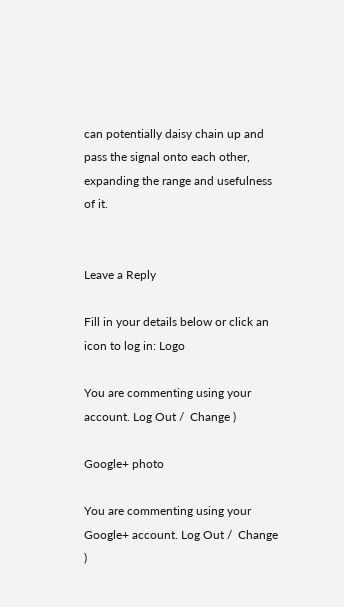can potentially daisy chain up and pass the signal onto each other, expanding the range and usefulness of it.


Leave a Reply

Fill in your details below or click an icon to log in: Logo

You are commenting using your account. Log Out /  Change )

Google+ photo

You are commenting using your Google+ account. Log Out /  Change )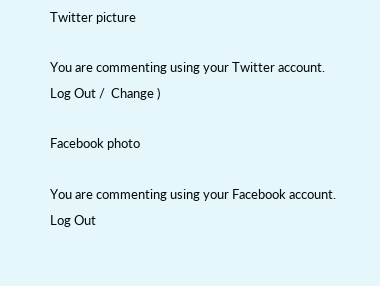Twitter picture

You are commenting using your Twitter account. Log Out /  Change )

Facebook photo

You are commenting using your Facebook account. Log Out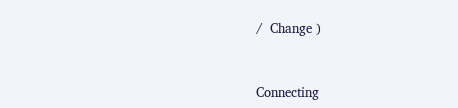/  Change )


Connecting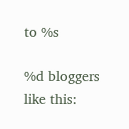to %s

%d bloggers like this: